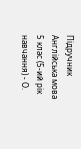Підручник Англійська мова 5 клас (5-ий рік навчання) - О.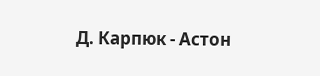Д. Карпюк - Астон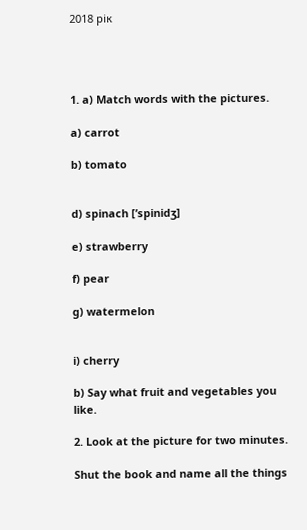2018 рік




1. a) Match words with the pictures.

a) carrot

b) tomato


d) spinach [’spinidʒ]

e) strawberry

f) pear

g) watermelon


i) cherry

b) Say what fruit and vegetables you like.

2. Look at the picture for two minutes.

Shut the book and name all the things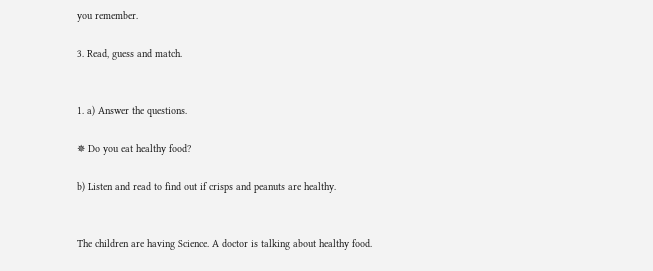you remember.

3. Read, guess and match.


1. a) Answer the questions.

✵ Do you eat healthy food?

b) Listen and read to find out if crisps and peanuts are healthy.


The children are having Science. A doctor is talking about healthy food.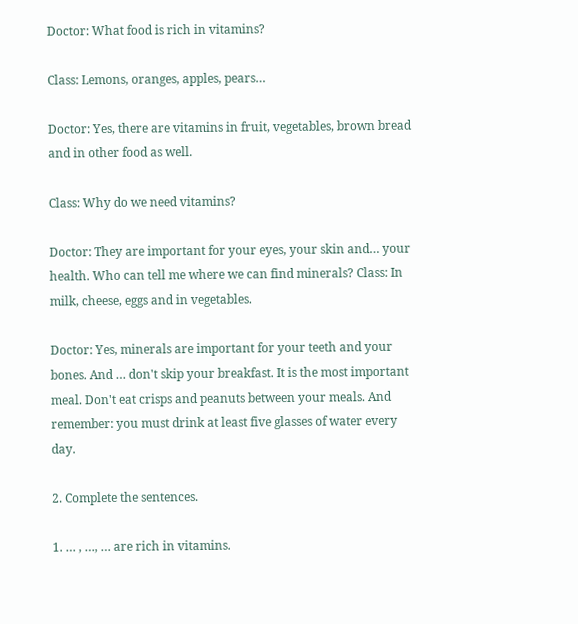Doctor: What food is rich in vitamins?

Class: Lemons, oranges, apples, pears…

Doctor: Yes, there are vitamins in fruit, vegetables, brown bread and in other food as well.

Class: Why do we need vitamins?

Doctor: They are important for your eyes, your skin and… your health. Who can tell me where we can find minerals? Class: In milk, cheese, eggs and in vegetables.

Doctor: Yes, minerals are important for your teeth and your bones. And … don't skip your breakfast. It is the most important meal. Don't eat crisps and peanuts between your meals. And remember: you must drink at least five glasses of water every day.

2. Complete the sentences.

1. … , …, … are rich in vitamins.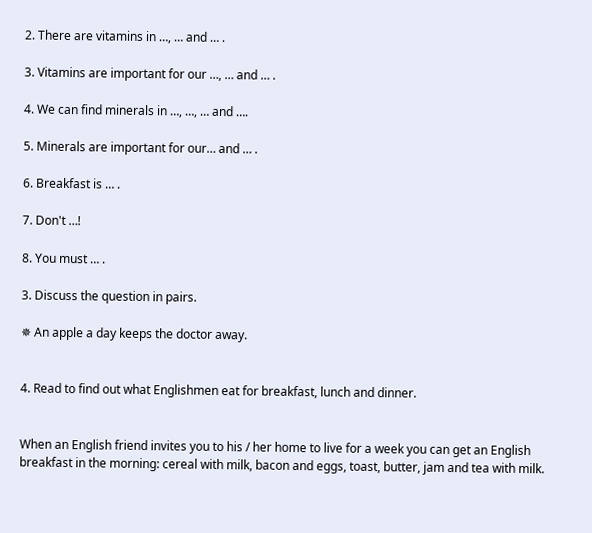2. There are vitamins in …, … and … .

3. Vitamins are important for our …, … and … .

4. We can find minerals in …, …, … and ….

5. Minerals are important for our… and … .

6. Breakfast is … .

7. Don't …!

8. You must … .

3. Discuss the question in pairs.

✵ An apple a day keeps the doctor away.


4. Read to find out what Englishmen eat for breakfast, lunch and dinner.


When an English friend invites you to his / her home to live for a week you can get an English breakfast in the morning: cereal with milk, bacon and eggs, toast, butter, jam and tea with milk.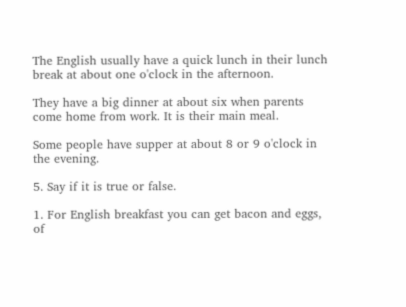The English usually have a quick lunch in their lunch break at about one o'clock in the afternoon.

They have a big dinner at about six when parents come home from work. It is their main meal.

Some people have supper at about 8 or 9 o'clock in the evening.

5. Say if it is true or false.

1. For English breakfast you can get bacon and eggs, of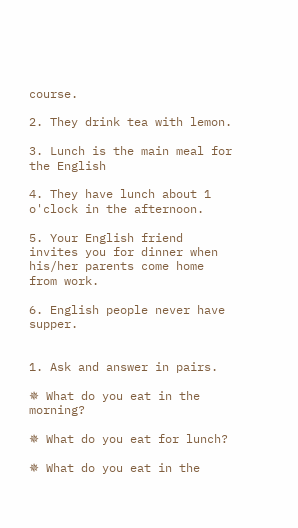course.

2. They drink tea with lemon.

3. Lunch is the main meal for the English

4. They have lunch about 1 o'clock in the afternoon.

5. Your English friend invites you for dinner when his/her parents come home from work.

6. English people never have supper.


1. Ask and answer in pairs.

✵ What do you eat in the morning?

✵ What do you eat for lunch?

✵ What do you eat in the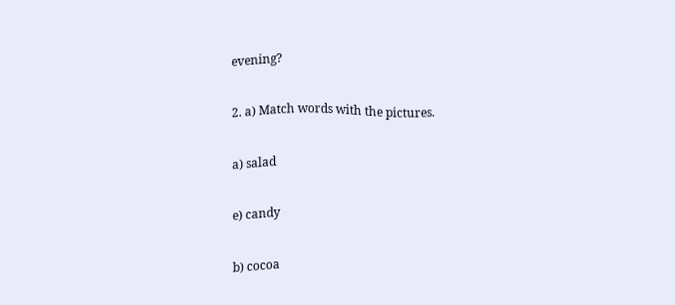evening?

2. a) Match words with the pictures.

a) salad

e) candy

b) cocoa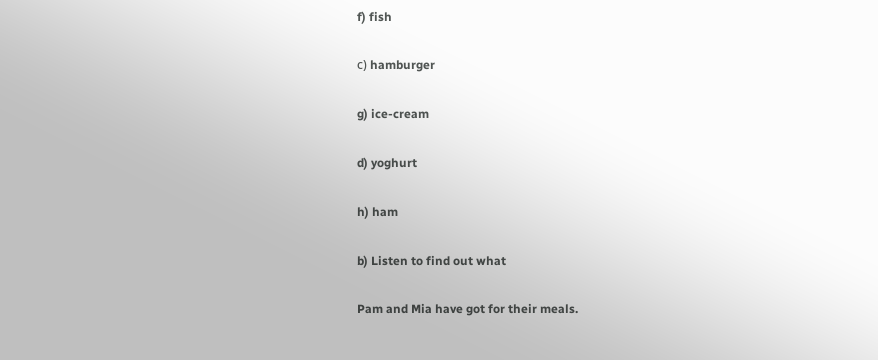f) fish

с) hamburger

g) ice-cream

d) yoghurt

h) ham

b) Listen to find out what

Pam and Mia have got for their meals.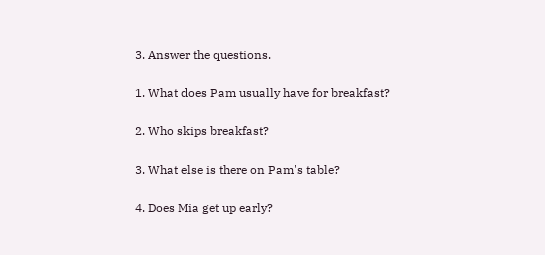3. Answer the questions.

1. What does Pam usually have for breakfast?

2. Who skips breakfast?

3. What else is there on Pam's table?

4. Does Mia get up early?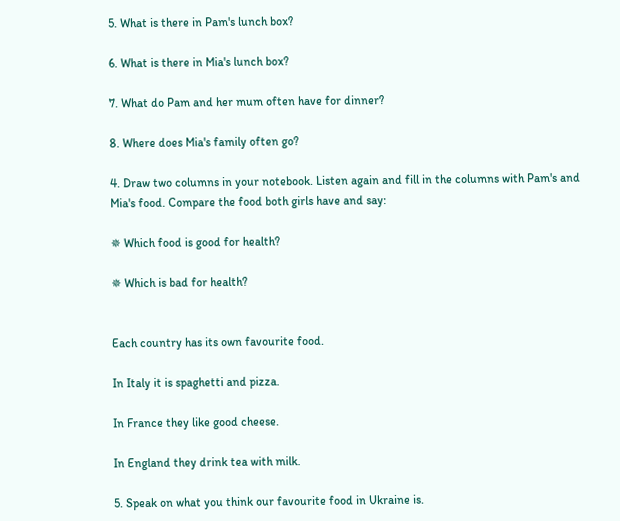5. What is there in Pam's lunch box?

6. What is there in Mia's lunch box?

7. What do Pam and her mum often have for dinner?

8. Where does Mia's family often go?

4. Draw two columns in your notebook. Listen again and fill in the columns with Pam's and Mia's food. Compare the food both girls have and say:

✵ Which food is good for health?

✵ Which is bad for health?


Each country has its own favourite food.

In Italy it is spaghetti and pizza.

In France they like good cheese.

In England they drink tea with milk.

5. Speak on what you think our favourite food in Ukraine is.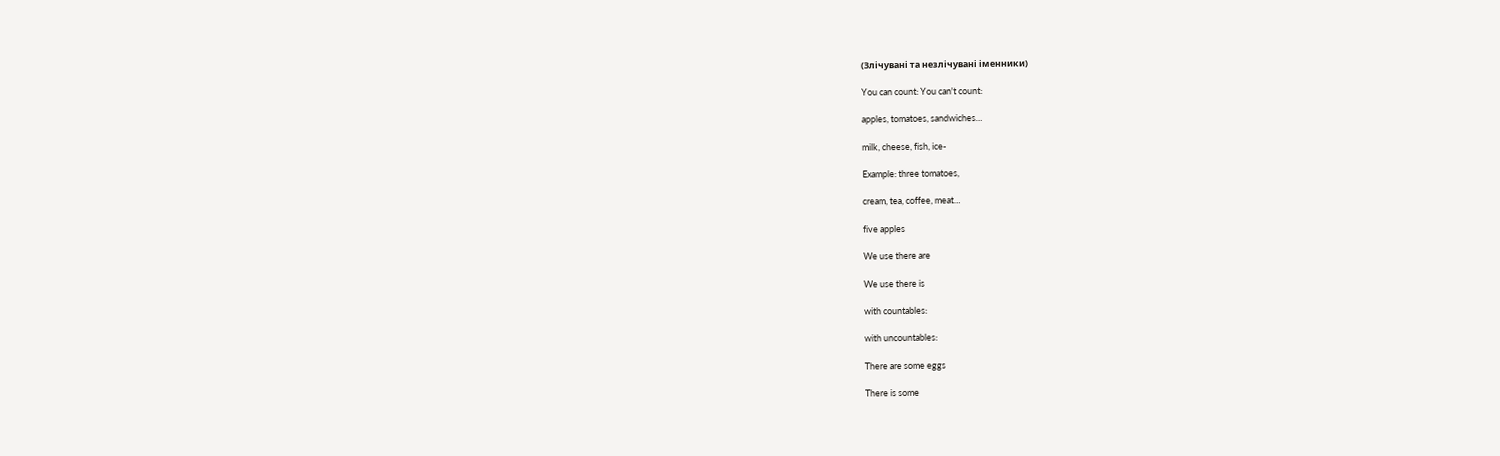(Злічувані та незлічувані іменники)

You can count: You can't count:

apples, tomatoes, sandwiches…

milk, cheese, fish, ice-

Example: three tomatoes,

cream, tea, coffee, meat…

five apples

We use there are

We use there is

with countables:

with uncountables:

There are some eggs

There is some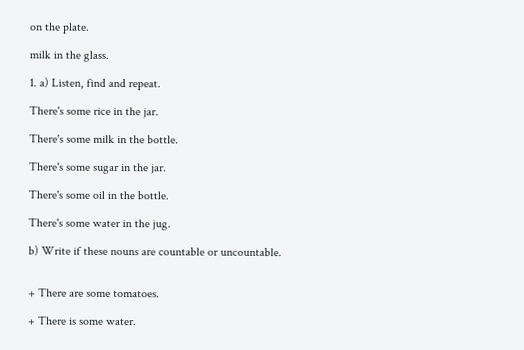on the plate.

milk in the glass.

1. a) Listen, find and repeat.

There's some rice in the jar.

There's some milk in the bottle.

There's some sugar in the jar.

There's some oil in the bottle.

There's some water in the jug.

b) Write if these nouns are countable or uncountable.


+ There are some tomatoes.

+ There is some water.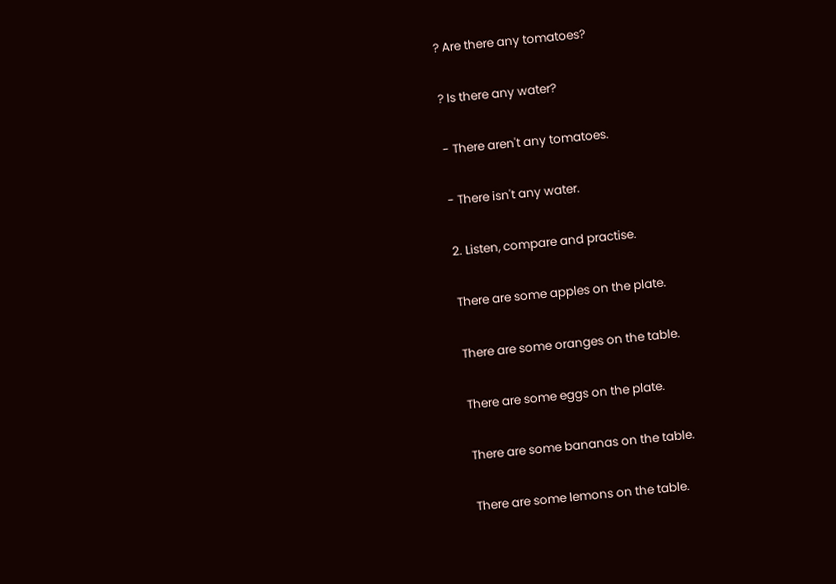? Are there any tomatoes?

? Is there any water?

- There aren't any tomatoes.

- There isn't any water.

2. Listen, compare and practise.

There are some apples on the plate.

There are some oranges on the table.

There are some eggs on the plate.

There are some bananas on the table.

There are some lemons on the table.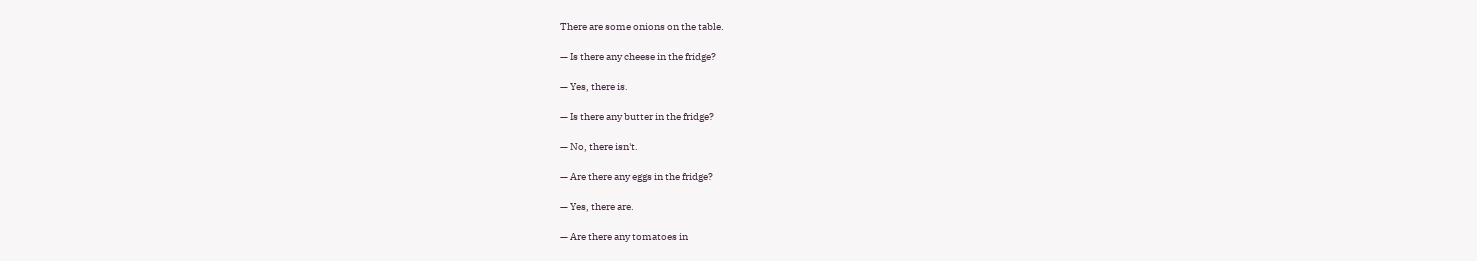There are some onions on the table.

— Is there any cheese in the fridge?

— Yes, there is.

— Is there any butter in the fridge?

— No, there isn't.

— Are there any eggs in the fridge?

— Yes, there are.

— Are there any tomatoes in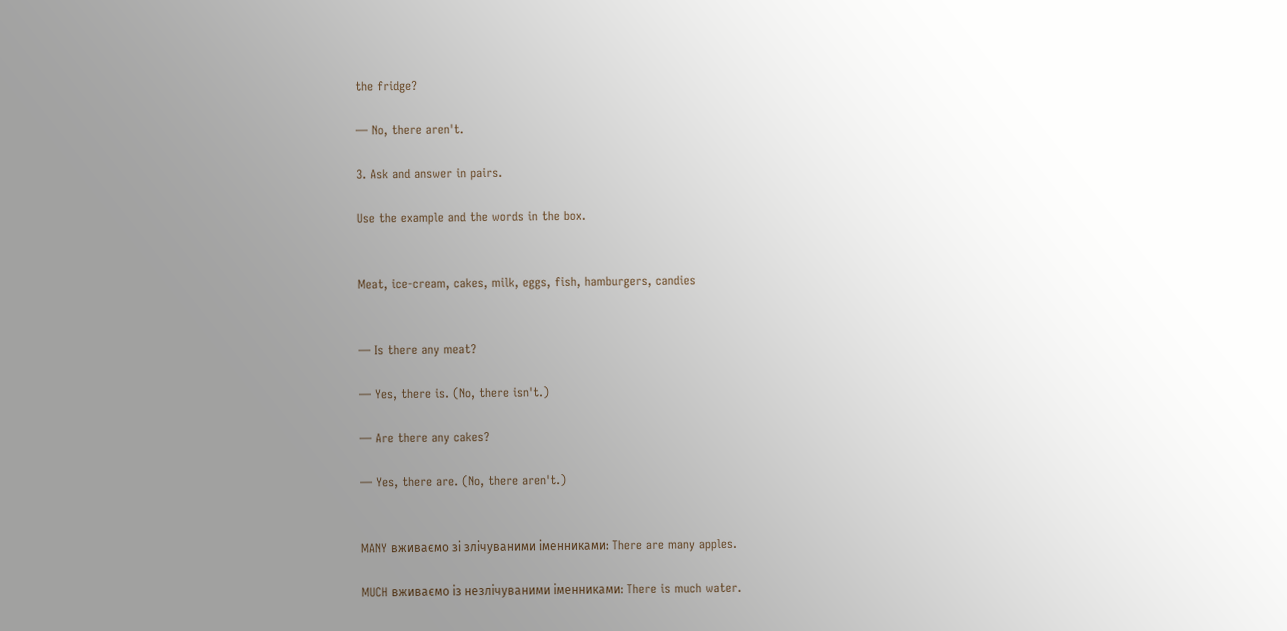the fridge?

— No, there aren't.

3. Ask and answer in pairs.

Use the example and the words in the box.


Meat, ice-cream, cakes, milk, eggs, fish, hamburgers, candies


— Is there any meat?

— Yes, there is. (No, there isn't.)

— Are there any cakes?

— Yes, there are. (No, there aren't.)


MANY вживаємо зі злічуваними іменниками: There are many apples.

MUCH вживаємо із незлічуваними іменниками: There is much water.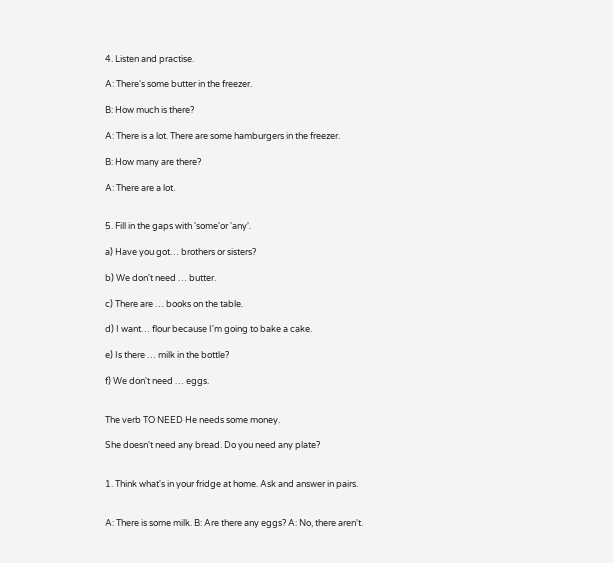4. Listen and practise.

A: There's some butter in the freezer.

B: How much is there?

A: There is a lot. There are some hamburgers in the freezer.

B: How many are there?

A: There are a lot.


5. Fill in the gaps with 'some'or 'any'.

a) Have you got… brothers or sisters?

b) We don't need … butter.

c) There are … books on the table.

d) I want… flour because I'm going to bake a cake.

e) Is there … milk in the bottle?

f) We don't need … eggs.


The verb TO NEED He needs some money.

She doesn't need any bread. Do you need any plate?


1. Think what's in your fridge at home. Ask and answer in pairs.


A: There is some milk. B: Are there any eggs? A: No, there aren't.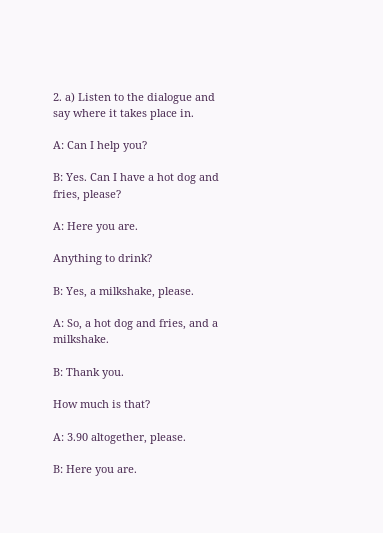2. a) Listen to the dialogue and say where it takes place in.

A: Can I help you?

B: Yes. Can I have a hot dog and fries, please?

A: Here you are.

Anything to drink?

B: Yes, a milkshake, please.

A: So, a hot dog and fries, and a milkshake.

B: Thank you.

How much is that?

A: 3.90 altogether, please.

B: Here you are.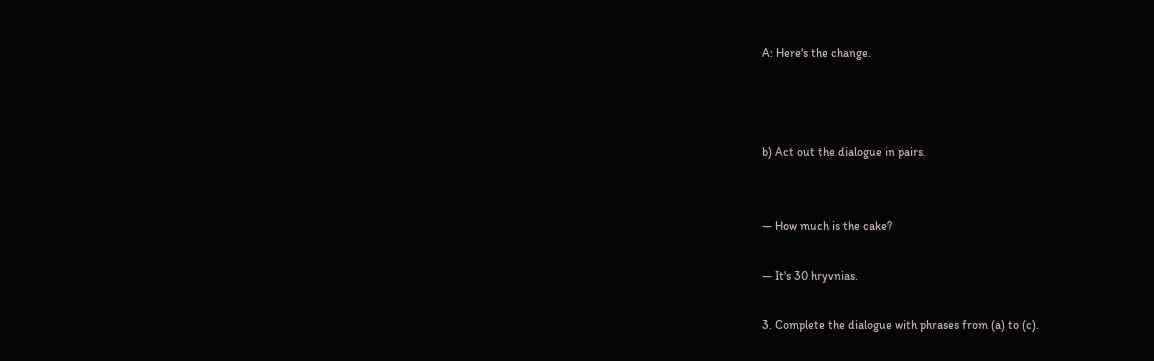A: Here's the change.



b) Act out the dialogue in pairs.


— How much is the cake?

— It's 30 hryvnias.

3. Complete the dialogue with phrases from (a) to (c).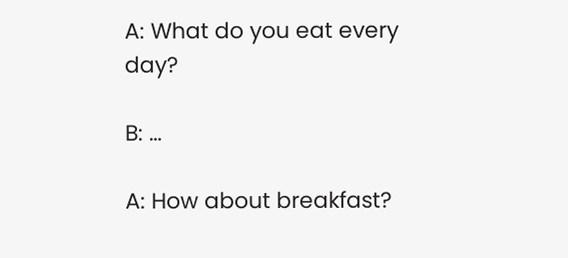A: What do you eat every day?

B: …

A: How about breakfast?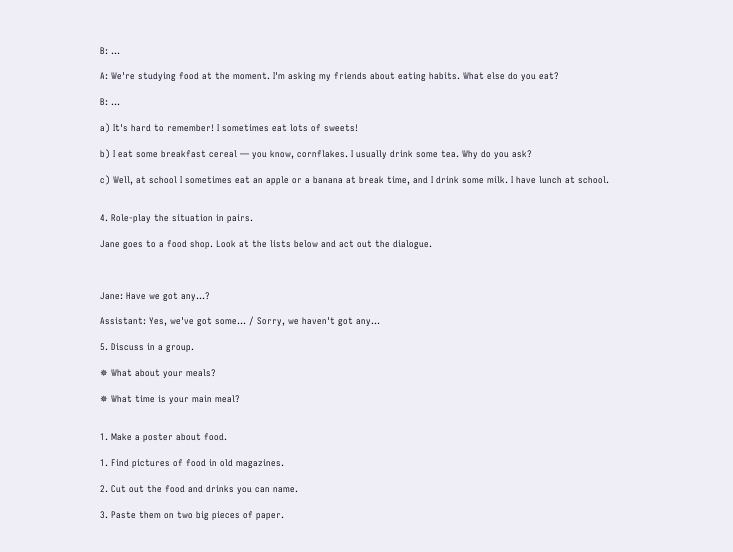B: …

A: We're studying food at the moment. I'm asking my friends about eating habits. What else do you eat?

B: …

a) It's hard to remember! I sometimes eat lots of sweets!

b) I eat some breakfast cereal — you know, cornflakes. I usually drink some tea. Why do you ask?

c) Well, at school I sometimes eat an apple or a banana at break time, and I drink some milk. I have lunch at school.


4. Role-play the situation in pairs.

Jane goes to a food shop. Look at the lists below and act out the dialogue.



Jane: Have we got any…?

Assistant: Yes, we've got some… / Sorry, we haven't got any…

5. Discuss in a group.

✵ What about your meals?

✵ What time is your main meal?


1. Make a poster about food.

1. Find pictures of food in old magazines.

2. Cut out the food and drinks you can name.

3. Paste them on two big pieces of paper.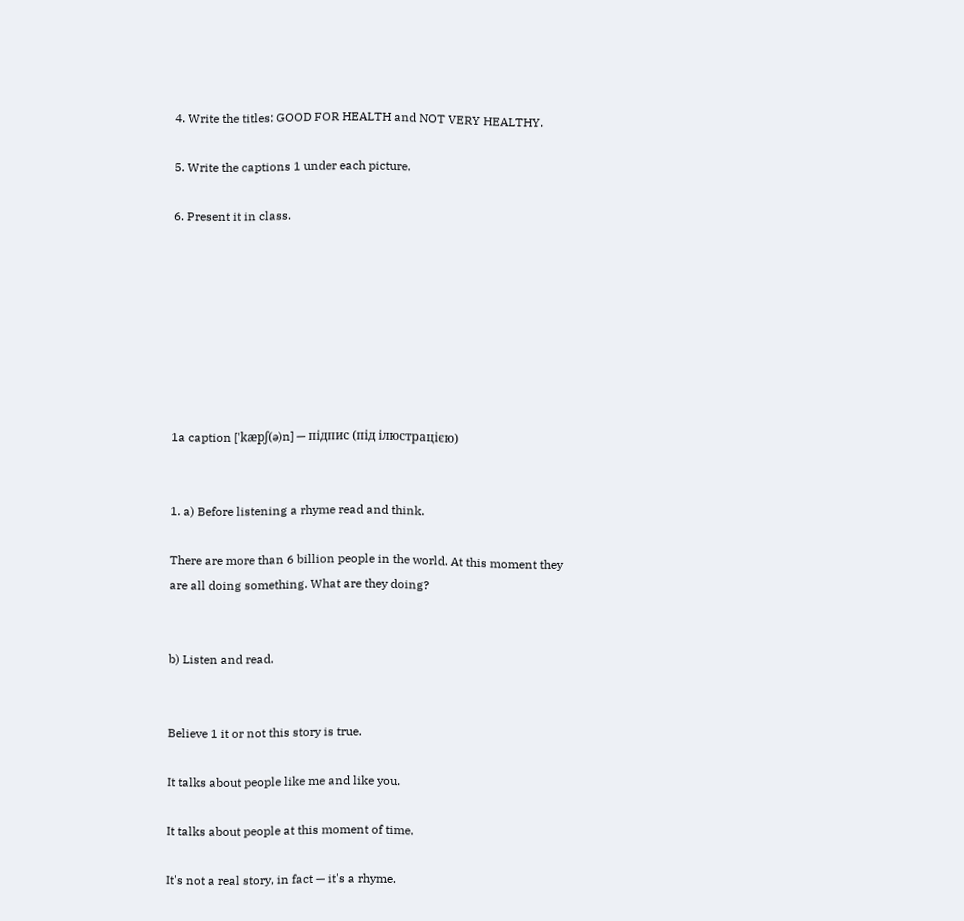4. Write the titles: GOOD FOR HEALTH and NOT VERY HEALTHY.

5. Write the captions 1 under each picture.

6. Present it in class.








1a caption ['kæpʃ(ə)n] — підпис (під ілюстрацією)


1. a) Before listening a rhyme read and think.

There are more than 6 billion people in the world. At this moment they are all doing something. What are they doing?


b) Listen and read.


Believe 1 it or not this story is true.

It talks about people like me and like you.

It talks about people at this moment of time.

It's not a real story, in fact — it's a rhyme.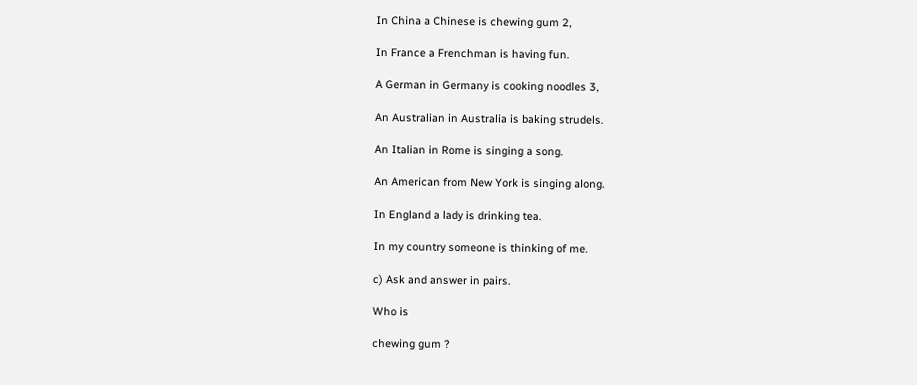In China a Chinese is chewing gum 2,

In France a Frenchman is having fun.

A German in Germany is cooking noodles 3,

An Australian in Australia is baking strudels.

An Italian in Rome is singing a song.

An American from New York is singing along.

In England a lady is drinking tea.

In my country someone is thinking of me.

c) Ask and answer in pairs.

Who is

chewing gum ?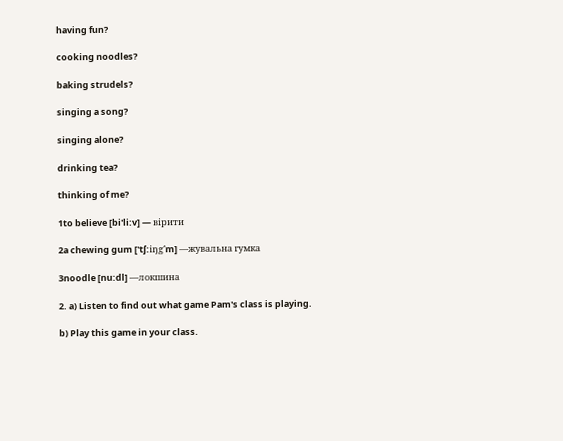having fun?

cooking noodles?

baking strudels?

singing a song?

singing alone?

drinking tea?

thinking of me?

1to believe [bi'li:v] — вірити

2a chewing gum ['tʃ:іŋg˄m] —жувальна гумка

3noodle [nu:dl] —локшина

2. a) Listen to find out what game Pam's class is playing.

b) Play this game in your class.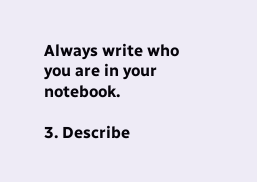Always write who you are in your notebook.

3. Describe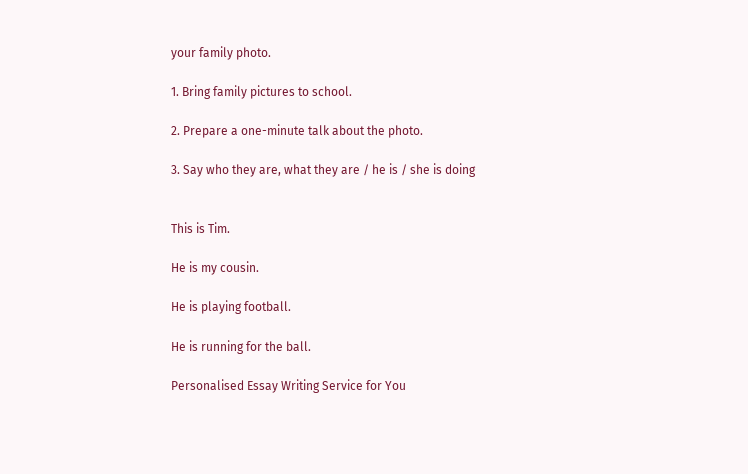your family photo.

1. Bring family pictures to school.

2. Prepare a one-minute talk about the photo.

3. Say who they are, what they are / he is / she is doing


This is Tim.

He is my cousin.

He is playing football.

He is running for the ball.

Personalised Essay Writing Service for You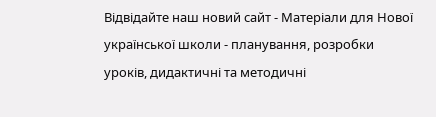Відвідайте наш новий сайт - Матеріали для Нової української школи - планування, розробки уроків, дидактичні та методичні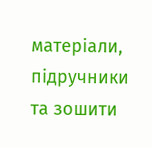матеріали, підручники та зошити